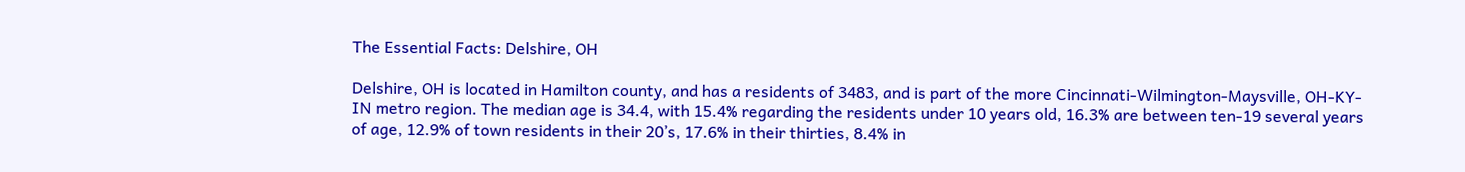The Essential Facts: Delshire, OH

Delshire, OH is located in Hamilton county, and has a residents of 3483, and is part of the more Cincinnati-Wilmington-Maysville, OH-KY-IN metro region. The median age is 34.4, with 15.4% regarding the residents under 10 years old, 16.3% are between ten-19 several years of age, 12.9% of town residents in their 20’s, 17.6% in their thirties, 8.4% in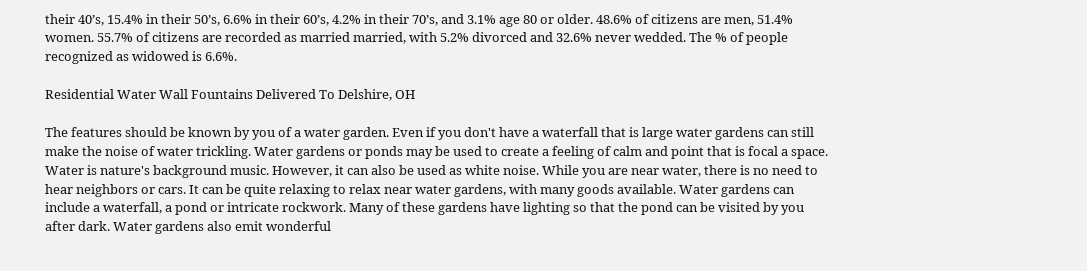their 40’s, 15.4% in their 50’s, 6.6% in their 60’s, 4.2% in their 70’s, and 3.1% age 80 or older. 48.6% of citizens are men, 51.4% women. 55.7% of citizens are recorded as married married, with 5.2% divorced and 32.6% never wedded. The % of people recognized as widowed is 6.6%.

Residential Water Wall Fountains Delivered To Delshire, OH

The features should be known by you of a water garden. Even if you don't have a waterfall that is large water gardens can still make the noise of water trickling. Water gardens or ponds may be used to create a feeling of calm and point that is focal a space. Water is nature's background music. However, it can also be used as white noise. While you are near water, there is no need to hear neighbors or cars. It can be quite relaxing to relax near water gardens, with many goods available. Water gardens can include a waterfall, a pond or intricate rockwork. Many of these gardens have lighting so that the pond can be visited by you after dark. Water gardens also emit wonderful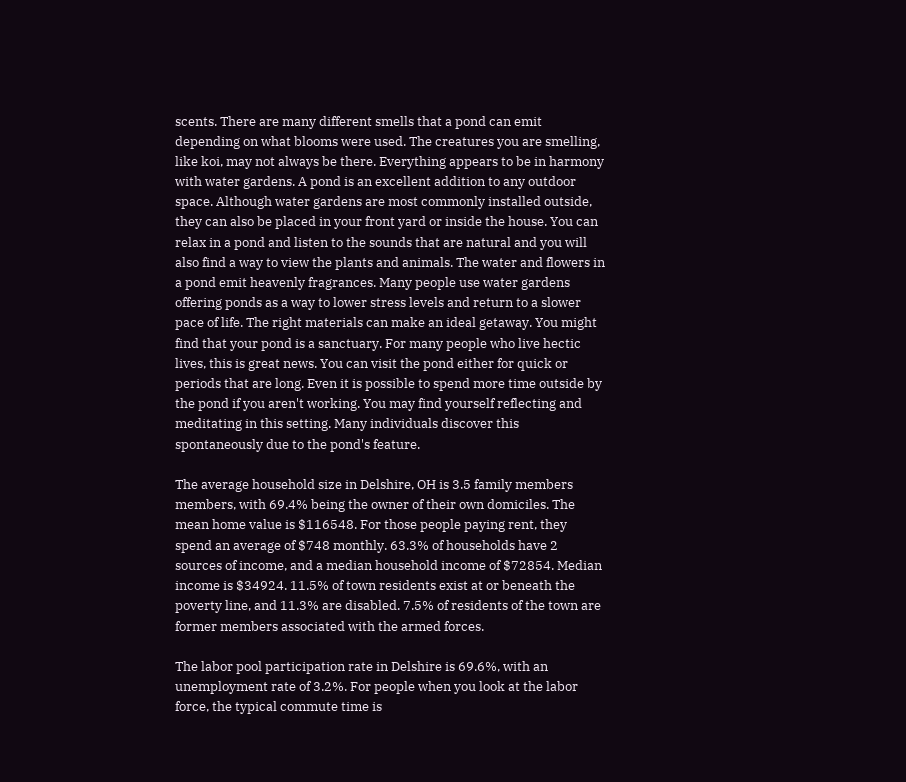scents. There are many different smells that a pond can emit depending on what blooms were used. The creatures you are smelling, like koi, may not always be there. Everything appears to be in harmony with water gardens. A pond is an excellent addition to any outdoor space. Although water gardens are most commonly installed outside, they can also be placed in your front yard or inside the house. You can relax in a pond and listen to the sounds that are natural and you will also find a way to view the plants and animals. The water and flowers in a pond emit heavenly fragrances. Many people use water gardens offering ponds as a way to lower stress levels and return to a slower pace of life. The right materials can make an ideal getaway. You might find that your pond is a sanctuary. For many people who live hectic lives, this is great news. You can visit the pond either for quick or periods that are long. Even it is possible to spend more time outside by the pond if you aren't working. You may find yourself reflecting and meditating in this setting. Many individuals discover this spontaneously due to the pond's feature.

The average household size in Delshire, OH is 3.5 family members members, with 69.4% being the owner of their own domiciles. The mean home value is $116548. For those people paying rent, they spend an average of $748 monthly. 63.3% of households have 2 sources of income, and a median household income of $72854. Median income is $34924. 11.5% of town residents exist at or beneath the poverty line, and 11.3% are disabled. 7.5% of residents of the town are former members associated with the armed forces.

The labor pool participation rate in Delshire is 69.6%, with an unemployment rate of 3.2%. For people when you look at the labor force, the typical commute time is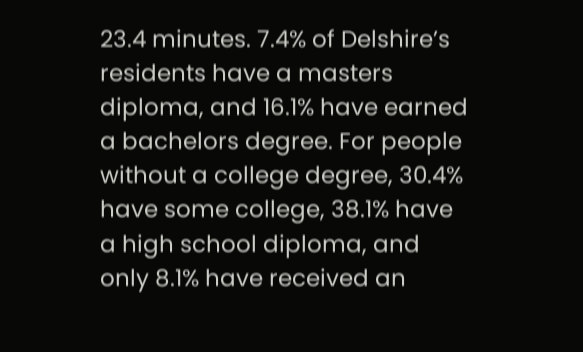23.4 minutes. 7.4% of Delshire’s residents have a masters diploma, and 16.1% have earned a bachelors degree. For people without a college degree, 30.4% have some college, 38.1% have a high school diploma, and only 8.1% have received an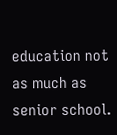education not as much as senior school.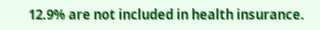12.9% are not included in health insurance.